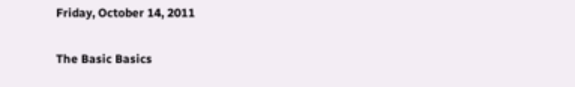Friday, October 14, 2011

The Basic Basics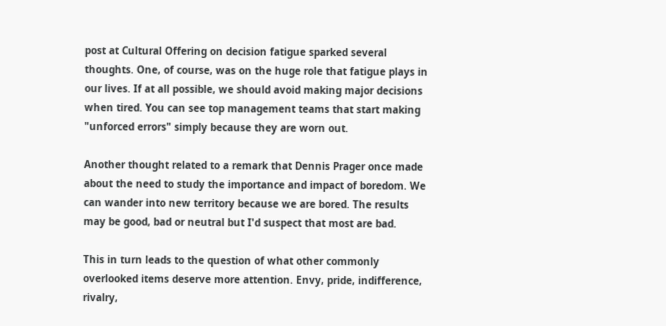post at Cultural Offering on decision fatigue sparked several thoughts. One, of course, was on the huge role that fatigue plays in our lives. If at all possible, we should avoid making major decisions when tired. You can see top management teams that start making "unforced errors" simply because they are worn out.

Another thought related to a remark that Dennis Prager once made about the need to study the importance and impact of boredom. We can wander into new territory because we are bored. The results may be good, bad or neutral but I'd suspect that most are bad.

This in turn leads to the question of what other commonly overlooked items deserve more attention. Envy, pride, indifference, rivalry,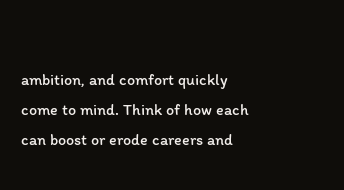ambition, and comfort quickly come to mind. Think of how each can boost or erode careers and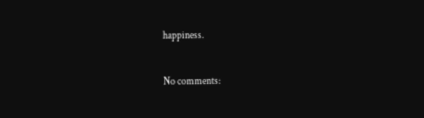happiness.

No comments: